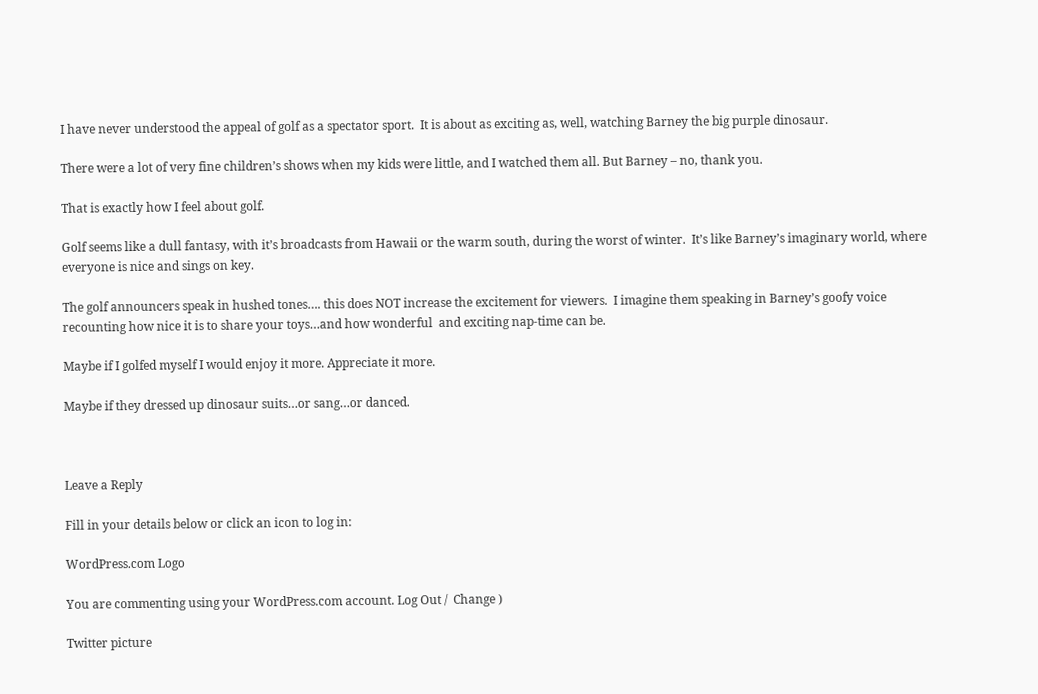I have never understood the appeal of golf as a spectator sport.  It is about as exciting as, well, watching Barney the big purple dinosaur.

There were a lot of very fine children’s shows when my kids were little, and I watched them all. But Barney – no, thank you.

That is exactly how I feel about golf.

Golf seems like a dull fantasy, with it’s broadcasts from Hawaii or the warm south, during the worst of winter.  It’s like Barney’s imaginary world, where everyone is nice and sings on key.

The golf announcers speak in hushed tones…. this does NOT increase the excitement for viewers.  I imagine them speaking in Barney’s goofy voice recounting how nice it is to share your toys…and how wonderful  and exciting nap-time can be.

Maybe if I golfed myself I would enjoy it more. Appreciate it more.

Maybe if they dressed up dinosaur suits…or sang…or danced.



Leave a Reply

Fill in your details below or click an icon to log in:

WordPress.com Logo

You are commenting using your WordPress.com account. Log Out /  Change )

Twitter picture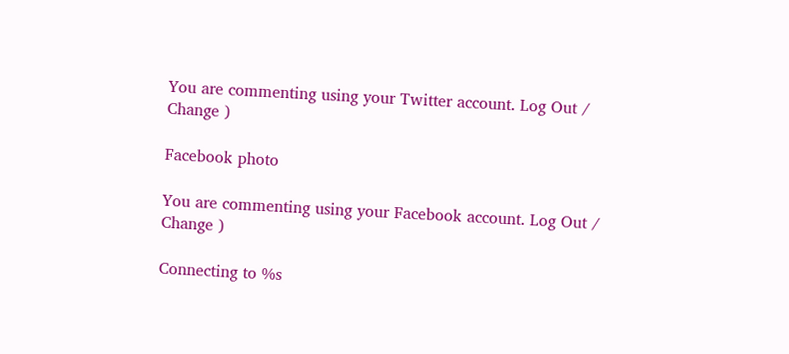You are commenting using your Twitter account. Log Out /  Change )

Facebook photo

You are commenting using your Facebook account. Log Out /  Change )

Connecting to %s